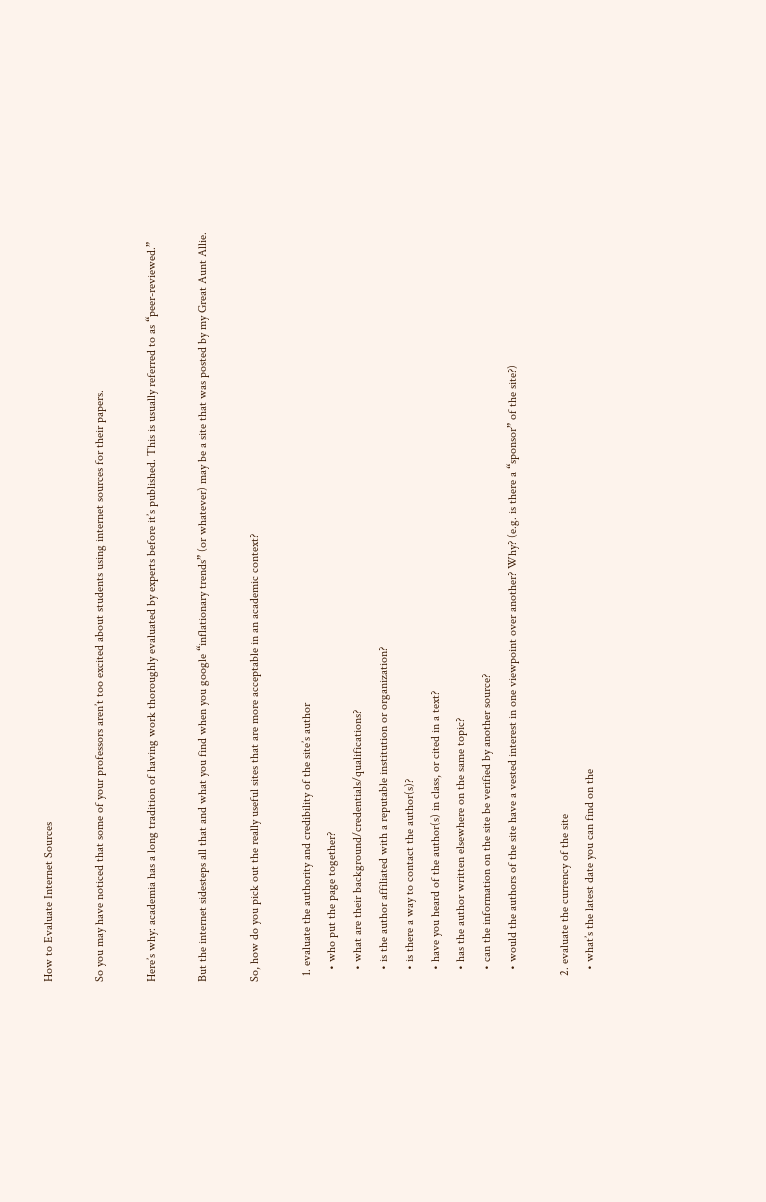How to Evaluate Internet Sources

So you may have noticed that some of your professors aren’t too excited about students using internet sources for their papers.

Here’s why: academia has a long tradition of having work thoroughly evaluated by experts before it’s published. This is usually referred to as “peer-reviewed.”

But the internet sidesteps all that and what you find when you google “inflationary trends” (or whatever) may be a site that was posted by my Great Aunt Allie.

So, how do you pick out the really useful sites that are more acceptable in an academic context?

  1. evaluate the authority and credibility of the site’s author
    • who put the page together?
    • what are their background/credentials/qualifications?
    • is the author affiliated with a reputable institution or organization?
    • is there a way to contact the author(s)?
    • have you heard of the author(s) in class, or cited in a text?
    • has the author written elsewhere on the same topic?
    • can the information on the site be verified by another source?
    • would the authors of the site have a vested interest in one viewpoint over another? Why? (e.g. is there a “sponsor” of the site?)

  2. evaluate the currency of the site
    • what’s the latest date you can find on the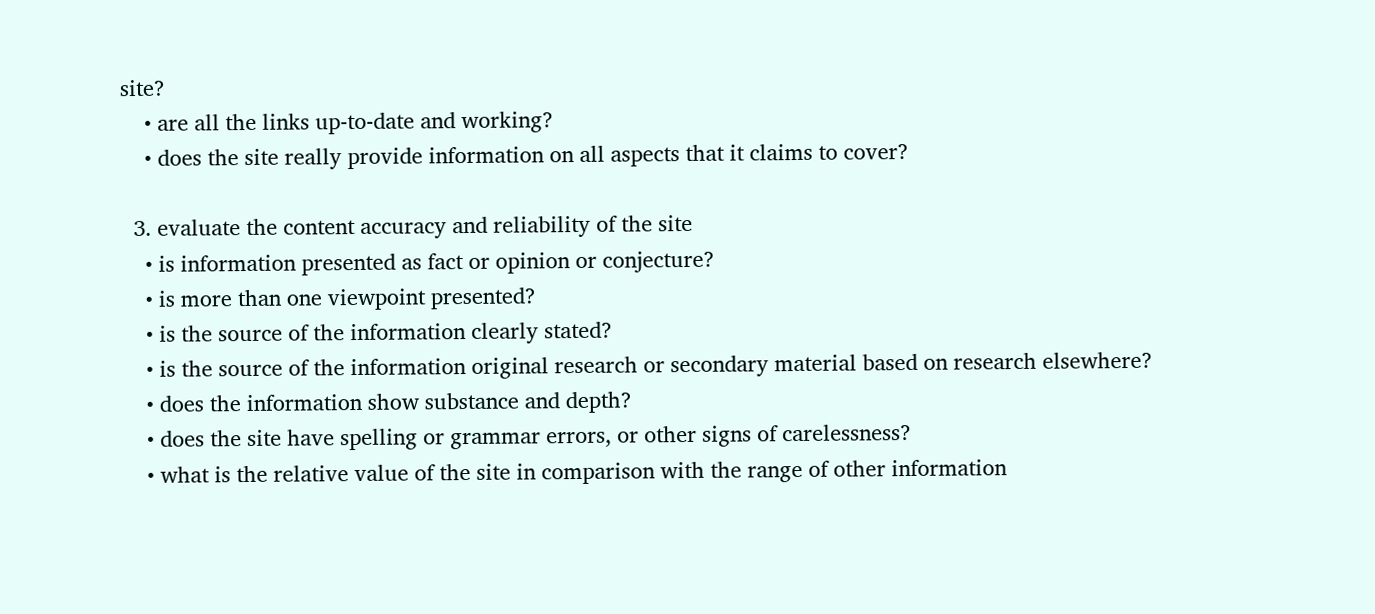site?
    • are all the links up-to-date and working?
    • does the site really provide information on all aspects that it claims to cover?

  3. evaluate the content accuracy and reliability of the site
    • is information presented as fact or opinion or conjecture?
    • is more than one viewpoint presented?
    • is the source of the information clearly stated?
    • is the source of the information original research or secondary material based on research elsewhere?
    • does the information show substance and depth?
    • does the site have spelling or grammar errors, or other signs of carelessness?
    • what is the relative value of the site in comparison with the range of other information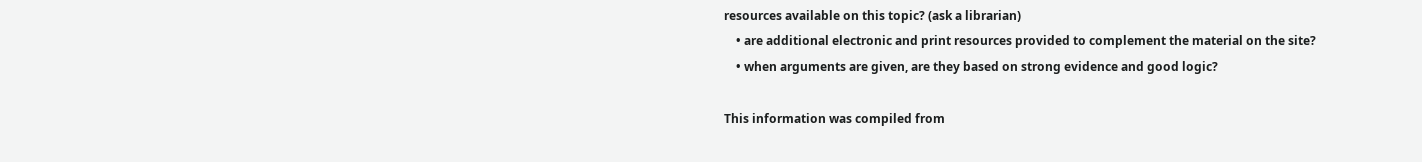resources available on this topic? (ask a librarian)
    • are additional electronic and print resources provided to complement the material on the site?
    • when arguments are given, are they based on strong evidence and good logic?

This information was compiled from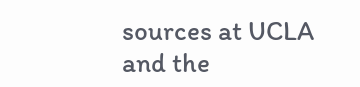sources at UCLA and the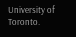University of Toronto.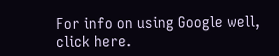For info on using Google well, click here.